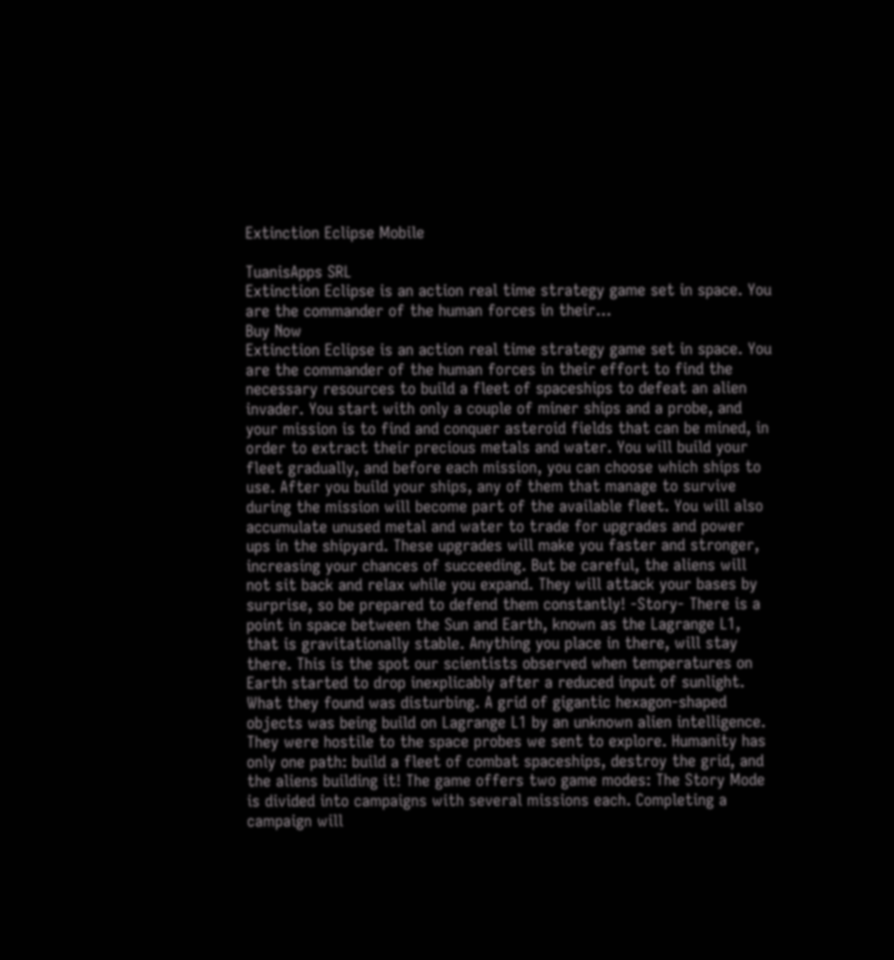Extinction Eclipse Mobile

TuanisApps SRL
Extinction Eclipse is an action real time strategy game set in space. You are the commander of the human forces in their…
Buy Now
Extinction Eclipse is an action real time strategy game set in space. You are the commander of the human forces in their effort to find the necessary resources to build a fleet of spaceships to defeat an alien invader. You start with only a couple of miner ships and a probe, and your mission is to find and conquer asteroid fields that can be mined, in order to extract their precious metals and water. You will build your fleet gradually, and before each mission, you can choose which ships to use. After you build your ships, any of them that manage to survive during the mission will become part of the available fleet. You will also accumulate unused metal and water to trade for upgrades and power ups in the shipyard. These upgrades will make you faster and stronger, increasing your chances of succeeding. But be careful, the aliens will not sit back and relax while you expand. They will attack your bases by surprise, so be prepared to defend them constantly! -Story- There is a point in space between the Sun and Earth, known as the Lagrange L1, that is gravitationally stable. Anything you place in there, will stay there. This is the spot our scientists observed when temperatures on Earth started to drop inexplicably after a reduced input of sunlight. What they found was disturbing. A grid of gigantic hexagon-shaped objects was being build on Lagrange L1 by an unknown alien intelligence. They were hostile to the space probes we sent to explore. Humanity has only one path: build a fleet of combat spaceships, destroy the grid, and the aliens building it! The game offers two game modes: The Story Mode is divided into campaigns with several missions each. Completing a campaign will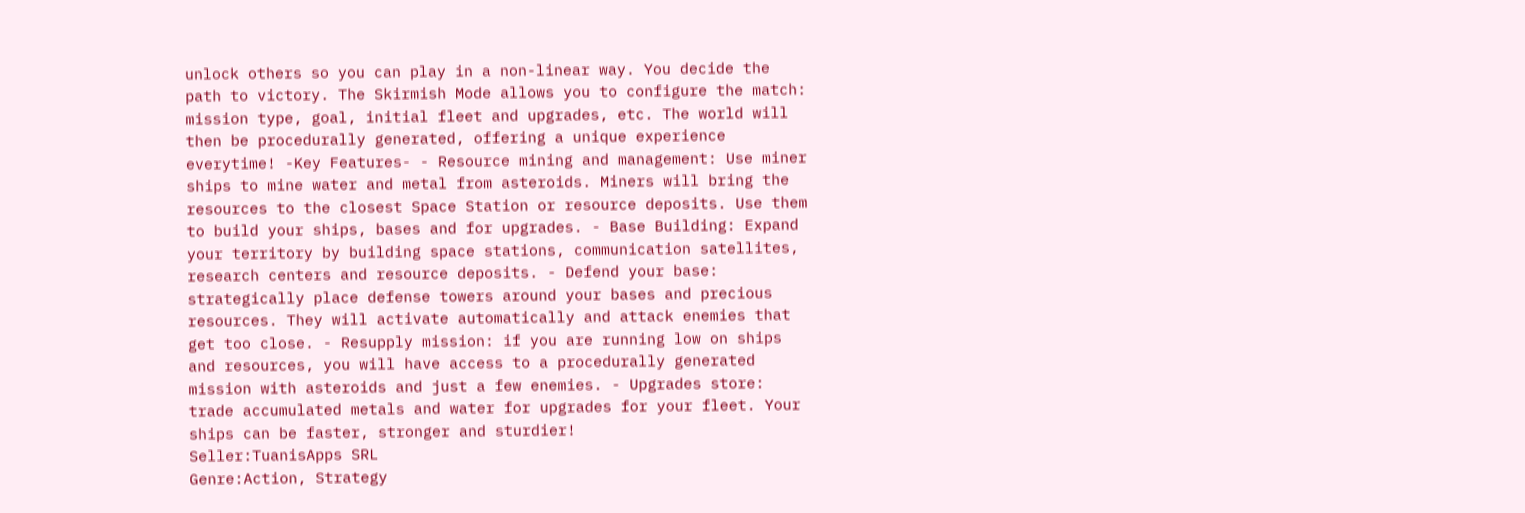unlock others so you can play in a non-linear way. You decide the path to victory. The Skirmish Mode allows you to configure the match: mission type, goal, initial fleet and upgrades, etc. The world will then be procedurally generated, offering a unique experience everytime! -Key Features- - Resource mining and management: Use miner ships to mine water and metal from asteroids. Miners will bring the resources to the closest Space Station or resource deposits. Use them to build your ships, bases and for upgrades. - Base Building: Expand your territory by building space stations, communication satellites, research centers and resource deposits. - Defend your base: strategically place defense towers around your bases and precious resources. They will activate automatically and attack enemies that get too close. - Resupply mission: if you are running low on ships and resources, you will have access to a procedurally generated mission with asteroids and just a few enemies. - Upgrades store: trade accumulated metals and water for upgrades for your fleet. Your ships can be faster, stronger and sturdier!
Seller:TuanisApps SRL
Genre:Action, Strategy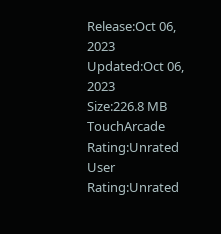Release:Oct 06, 2023
Updated:Oct 06, 2023
Size:226.8 MB
TouchArcade Rating:Unrated
User Rating:Unrated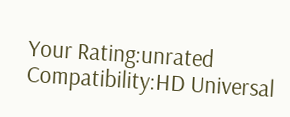Your Rating:unrated
Compatibility:HD Universal